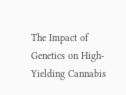The Impact of Genetics on High-Yielding Cannabis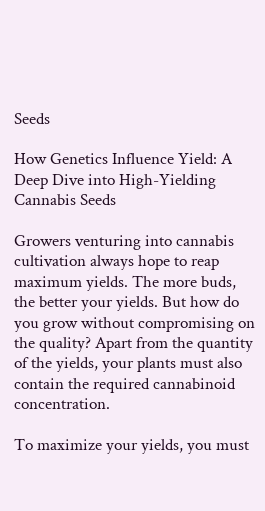Seeds

How Genetics Influence Yield: A Deep Dive into High-Yielding Cannabis Seeds

Growers venturing into cannabis cultivation always hope to reap maximum yields. The more buds, the better your yields. But how do you grow without compromising on the quality? Apart from the quantity of the yields, your plants must also contain the required cannabinoid concentration.

To maximize your yields, you must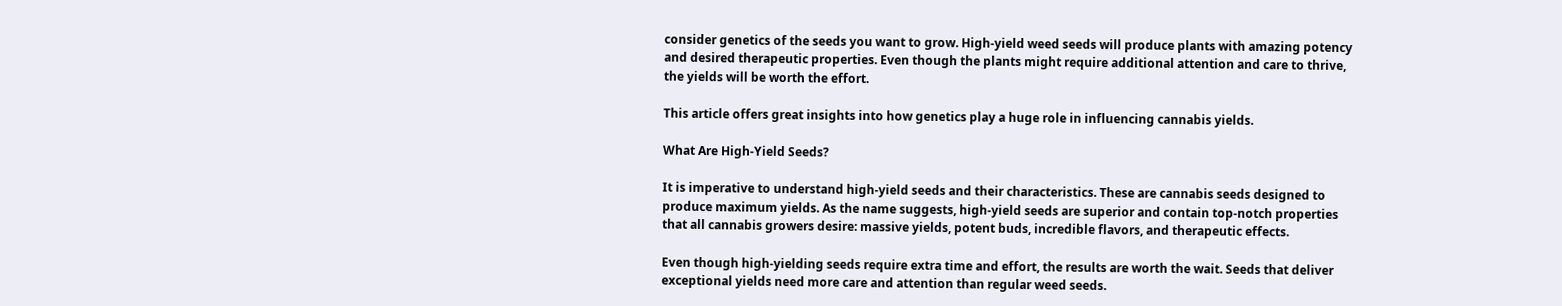consider genetics of the seeds you want to grow. High-yield weed seeds will produce plants with amazing potency and desired therapeutic properties. Even though the plants might require additional attention and care to thrive, the yields will be worth the effort.

This article offers great insights into how genetics play a huge role in influencing cannabis yields.

What Are High-Yield Seeds?

It is imperative to understand high-yield seeds and their characteristics. These are cannabis seeds designed to produce maximum yields. As the name suggests, high-yield seeds are superior and contain top-notch properties that all cannabis growers desire: massive yields, potent buds, incredible flavors, and therapeutic effects.

Even though high-yielding seeds require extra time and effort, the results are worth the wait. Seeds that deliver exceptional yields need more care and attention than regular weed seeds.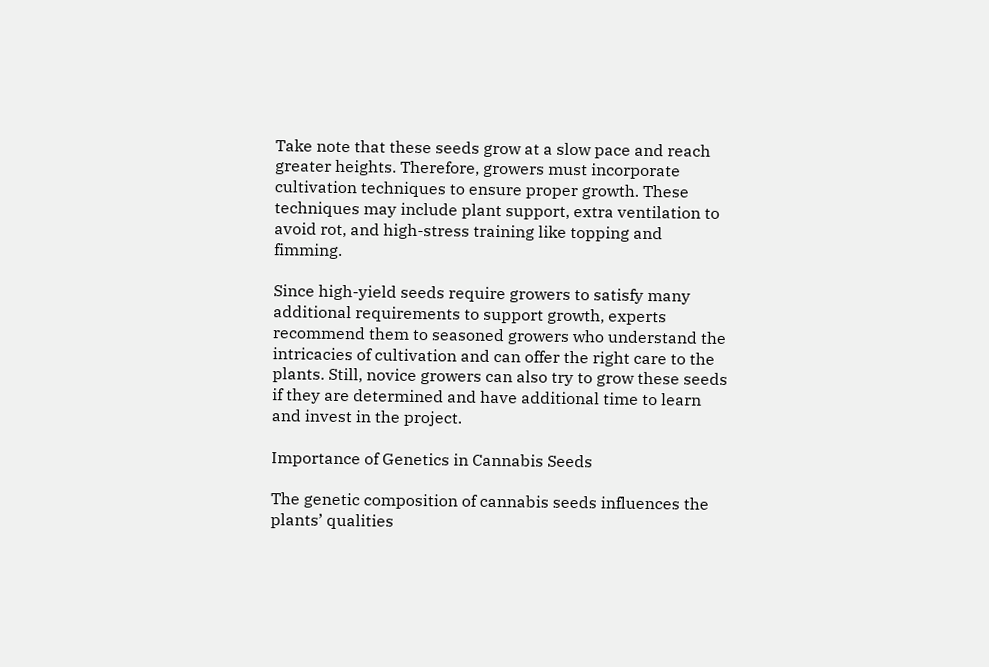Take note that these seeds grow at a slow pace and reach greater heights. Therefore, growers must incorporate cultivation techniques to ensure proper growth. These techniques may include plant support, extra ventilation to avoid rot, and high-stress training like topping and fimming.

Since high-yield seeds require growers to satisfy many additional requirements to support growth, experts recommend them to seasoned growers who understand the intricacies of cultivation and can offer the right care to the plants. Still, novice growers can also try to grow these seeds if they are determined and have additional time to learn and invest in the project.

Importance of Genetics in Cannabis Seeds

The genetic composition of cannabis seeds influences the plants’ qualities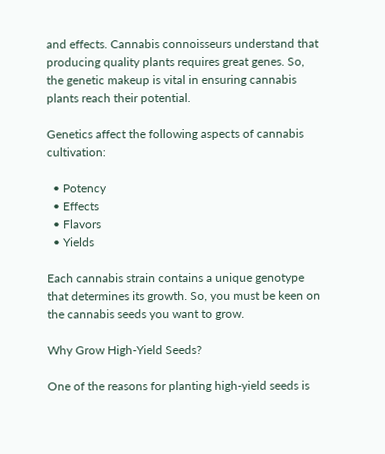and effects. Cannabis connoisseurs understand that producing quality plants requires great genes. So, the genetic makeup is vital in ensuring cannabis plants reach their potential.

Genetics affect the following aspects of cannabis cultivation:

  • Potency
  • Effects
  • Flavors
  • Yields

Each cannabis strain contains a unique genotype that determines its growth. So, you must be keen on the cannabis seeds you want to grow.

Why Grow High-Yield Seeds?

One of the reasons for planting high-yield seeds is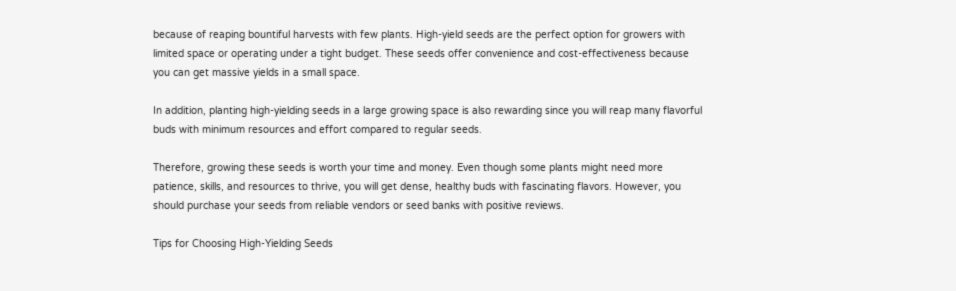because of reaping bountiful harvests with few plants. High-yield seeds are the perfect option for growers with limited space or operating under a tight budget. These seeds offer convenience and cost-effectiveness because you can get massive yields in a small space.

In addition, planting high-yielding seeds in a large growing space is also rewarding since you will reap many flavorful buds with minimum resources and effort compared to regular seeds.

Therefore, growing these seeds is worth your time and money. Even though some plants might need more patience, skills, and resources to thrive, you will get dense, healthy buds with fascinating flavors. However, you should purchase your seeds from reliable vendors or seed banks with positive reviews.

Tips for Choosing High-Yielding Seeds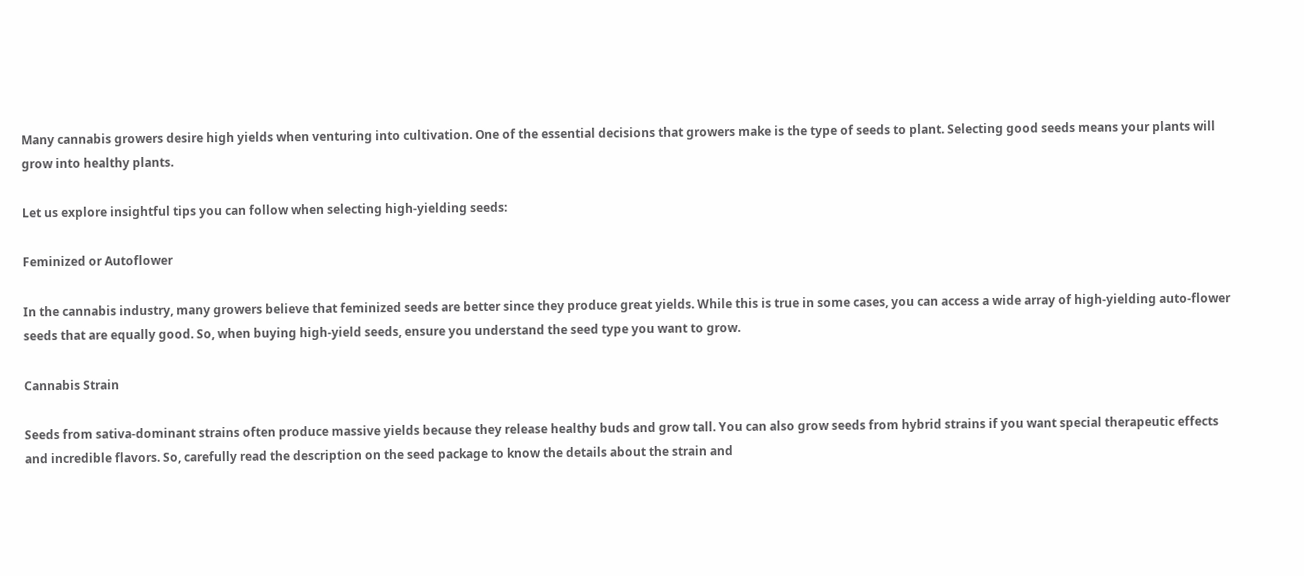Many cannabis growers desire high yields when venturing into cultivation. One of the essential decisions that growers make is the type of seeds to plant. Selecting good seeds means your plants will grow into healthy plants.

Let us explore insightful tips you can follow when selecting high-yielding seeds:

Feminized or Autoflower

In the cannabis industry, many growers believe that feminized seeds are better since they produce great yields. While this is true in some cases, you can access a wide array of high-yielding auto-flower seeds that are equally good. So, when buying high-yield seeds, ensure you understand the seed type you want to grow.

Cannabis Strain

Seeds from sativa-dominant strains often produce massive yields because they release healthy buds and grow tall. You can also grow seeds from hybrid strains if you want special therapeutic effects and incredible flavors. So, carefully read the description on the seed package to know the details about the strain and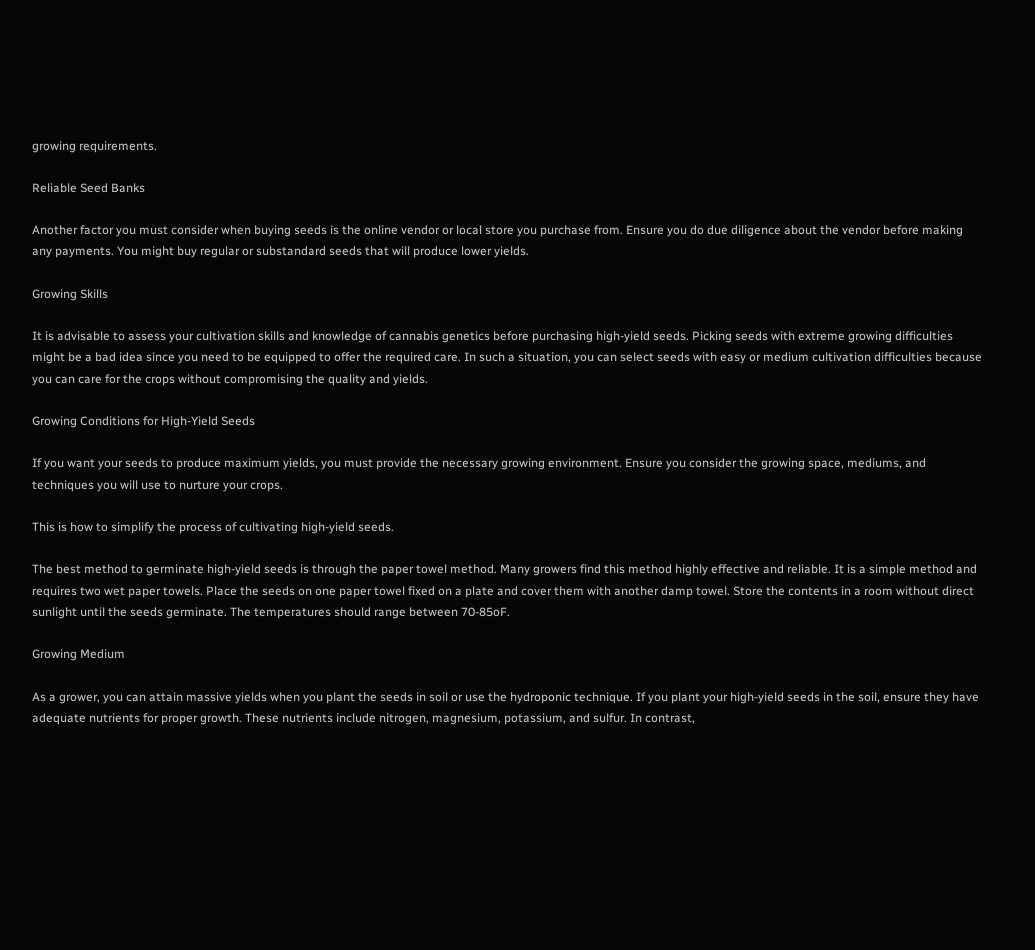growing requirements.

Reliable Seed Banks

Another factor you must consider when buying seeds is the online vendor or local store you purchase from. Ensure you do due diligence about the vendor before making any payments. You might buy regular or substandard seeds that will produce lower yields.

Growing Skills

It is advisable to assess your cultivation skills and knowledge of cannabis genetics before purchasing high-yield seeds. Picking seeds with extreme growing difficulties might be a bad idea since you need to be equipped to offer the required care. In such a situation, you can select seeds with easy or medium cultivation difficulties because you can care for the crops without compromising the quality and yields.

Growing Conditions for High-Yield Seeds

If you want your seeds to produce maximum yields, you must provide the necessary growing environment. Ensure you consider the growing space, mediums, and techniques you will use to nurture your crops.

This is how to simplify the process of cultivating high-yield seeds.

The best method to germinate high-yield seeds is through the paper towel method. Many growers find this method highly effective and reliable. It is a simple method and requires two wet paper towels. Place the seeds on one paper towel fixed on a plate and cover them with another damp towel. Store the contents in a room without direct sunlight until the seeds germinate. The temperatures should range between 70-85oF.

Growing Medium

As a grower, you can attain massive yields when you plant the seeds in soil or use the hydroponic technique. If you plant your high-yield seeds in the soil, ensure they have adequate nutrients for proper growth. These nutrients include nitrogen, magnesium, potassium, and sulfur. In contrast,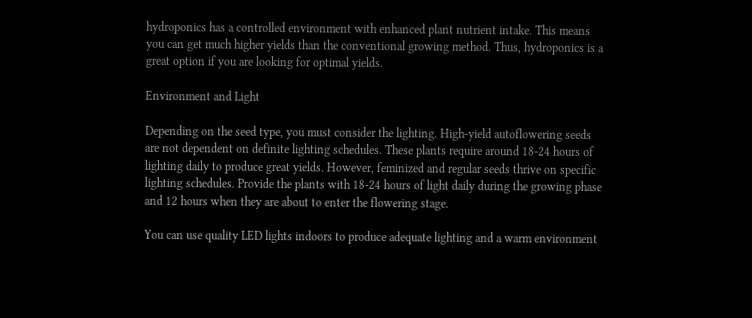hydroponics has a controlled environment with enhanced plant nutrient intake. This means you can get much higher yields than the conventional growing method. Thus, hydroponics is a great option if you are looking for optimal yields.

Environment and Light

Depending on the seed type, you must consider the lighting. High-yield autoflowering seeds are not dependent on definite lighting schedules. These plants require around 18-24 hours of lighting daily to produce great yields. However, feminized and regular seeds thrive on specific lighting schedules. Provide the plants with 18-24 hours of light daily during the growing phase and 12 hours when they are about to enter the flowering stage.

You can use quality LED lights indoors to produce adequate lighting and a warm environment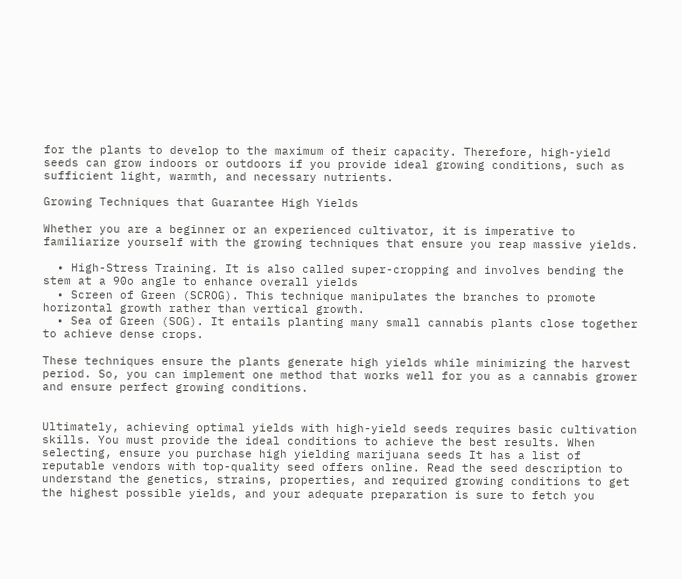for the plants to develop to the maximum of their capacity. Therefore, high-yield seeds can grow indoors or outdoors if you provide ideal growing conditions, such as sufficient light, warmth, and necessary nutrients.

Growing Techniques that Guarantee High Yields

Whether you are a beginner or an experienced cultivator, it is imperative to familiarize yourself with the growing techniques that ensure you reap massive yields.

  • High-Stress Training. It is also called super-cropping and involves bending the stem at a 90o angle to enhance overall yields
  • Screen of Green (SCROG). This technique manipulates the branches to promote horizontal growth rather than vertical growth.
  • Sea of Green (SOG). It entails planting many small cannabis plants close together to achieve dense crops.

These techniques ensure the plants generate high yields while minimizing the harvest period. So, you can implement one method that works well for you as a cannabis grower and ensure perfect growing conditions.


Ultimately, achieving optimal yields with high-yield seeds requires basic cultivation skills. You must provide the ideal conditions to achieve the best results. When selecting, ensure you purchase high yielding marijuana seeds It has a list of reputable vendors with top-quality seed offers online. Read the seed description to understand the genetics, strains, properties, and required growing conditions to get the highest possible yields, and your adequate preparation is sure to fetch you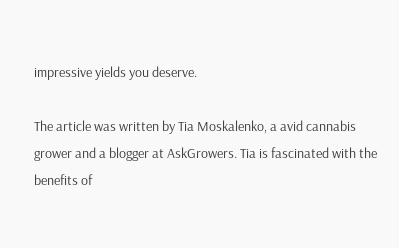impressive yields you deserve.

The article was written by Tia Moskalenko, a avid cannabis grower and a blogger at AskGrowers. Tia is fascinated with the benefits of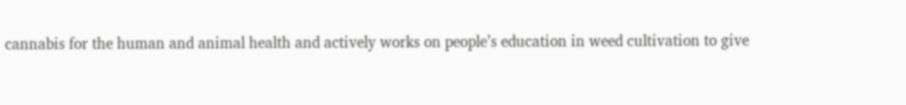cannabis for the human and animal health and actively works on people’s education in weed cultivation to give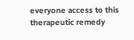everyone access to this therapeutic remedy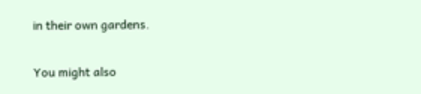in their own gardens.

You might also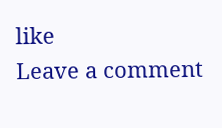like
Leave a comment